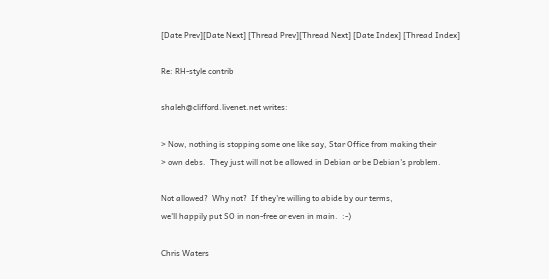[Date Prev][Date Next] [Thread Prev][Thread Next] [Date Index] [Thread Index]

Re: RH-style contrib

shaleh@clifford.livenet.net writes:

> Now, nothing is stopping some one like say, Star Office from making their
> own debs.  They just will not be allowed in Debian or be Debian's problem.

Not allowed?  Why not?  If they're willing to abide by our terms,
we'll happily put SO in non-free or even in main.  :-)

Chris Waters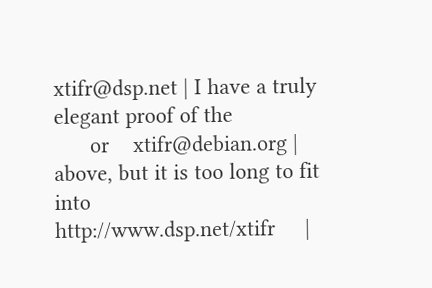xtifr@dsp.net | I have a truly elegant proof of the
      or    xtifr@debian.org | above, but it is too long to fit into
http://www.dsp.net/xtifr     |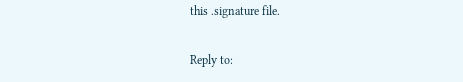this .signature file.

Reply to: